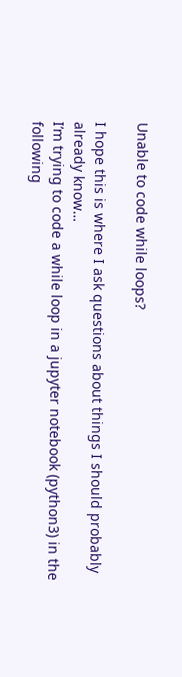Unable to code while loops?

I hope this is where I ask questions about things I should probably already know…
I’m trying to code a while loop in a jupyter notebook (python3) in the following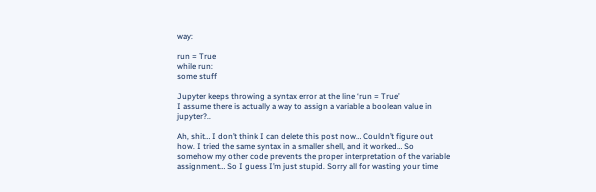way:

run = True
while run:
some stuff

Jupyter keeps throwing a syntax error at the line ‘run = True’
I assume there is actually a way to assign a variable a boolean value in jupyter?..

Ah, shit… I don’t think I can delete this post now… Couldn’t figure out how. I tried the same syntax in a smaller shell, and it worked… So somehow my other code prevents the proper interpretation of the variable assignment… So I guess I’m just stupid. Sorry all for wasting your time